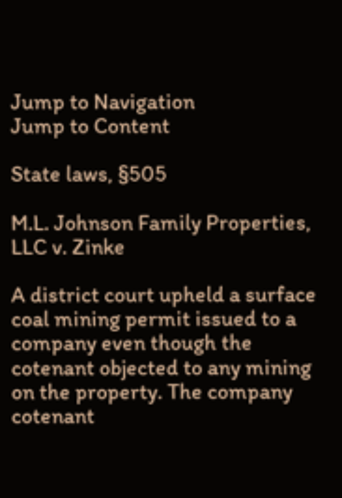Jump to Navigation
Jump to Content

State laws, §505

M.L. Johnson Family Properties, LLC v. Zinke

A district court upheld a surface coal mining permit issued to a company even though the cotenant objected to any mining on the property. The company cotenant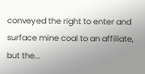conveyed the right to enter and surface mine coal to an affiliate, but the...